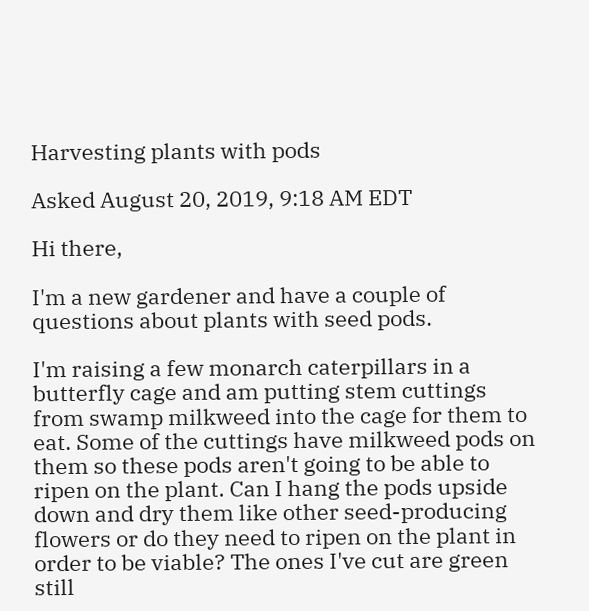Harvesting plants with pods

Asked August 20, 2019, 9:18 AM EDT

Hi there,

I'm a new gardener and have a couple of questions about plants with seed pods.

I'm raising a few monarch caterpillars in a butterfly cage and am putting stem cuttings from swamp milkweed into the cage for them to eat. Some of the cuttings have milkweed pods on them so these pods aren't going to be able to ripen on the plant. Can I hang the pods upside down and dry them like other seed-producing flowers or do they need to ripen on the plant in order to be viable? The ones I've cut are green still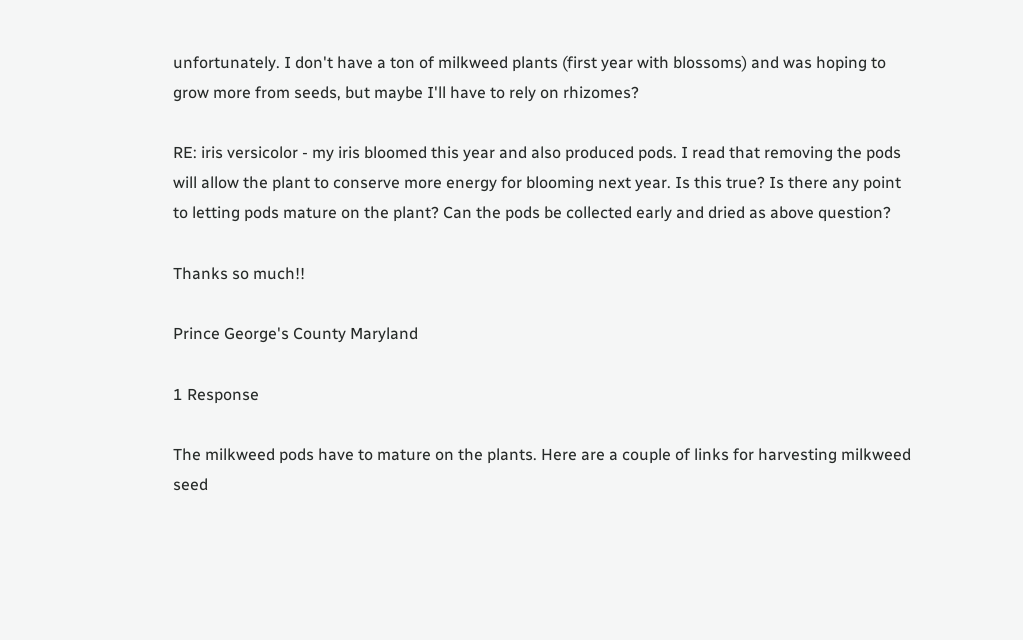unfortunately. I don't have a ton of milkweed plants (first year with blossoms) and was hoping to grow more from seeds, but maybe I'll have to rely on rhizomes?

RE: iris versicolor - my iris bloomed this year and also produced pods. I read that removing the pods will allow the plant to conserve more energy for blooming next year. Is this true? Is there any point to letting pods mature on the plant? Can the pods be collected early and dried as above question?

Thanks so much!!

Prince George's County Maryland

1 Response

The milkweed pods have to mature on the plants. Here are a couple of links for harvesting milkweed seed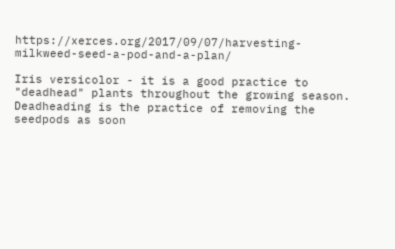https://xerces.org/2017/09/07/harvesting-milkweed-seed-a-pod-and-a-plan/

Iris versicolor - it is a good practice to "deadhead" plants throughout the growing season. Deadheading is the practice of removing the seedpods as soon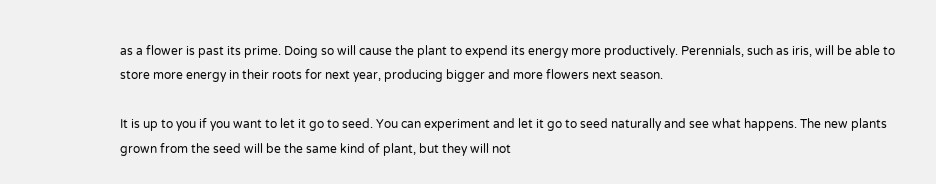as a flower is past its prime. Doing so will cause the plant to expend its energy more productively. Perennials, such as iris, will be able to store more energy in their roots for next year, producing bigger and more flowers next season.

It is up to you if you want to let it go to seed. You can experiment and let it go to seed naturally and see what happens. The new plants grown from the seed will be the same kind of plant, but they will not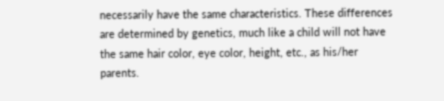necessarily have the same characteristics. These differences are determined by genetics, much like a child will not have the same hair color, eye color, height, etc., as his/her parents.